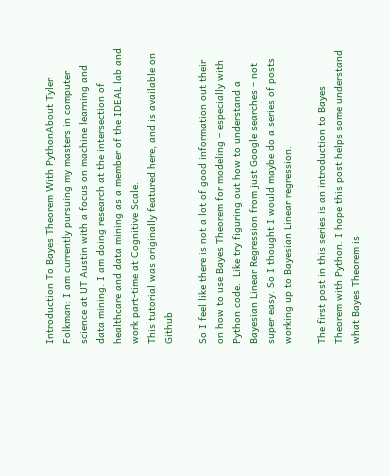Introduction To Bayes Theorem With PythonAbout Tyler Folkman: I am currently pursuing my masters in computer science at UT Austin with a focus on machine learning and data mining. I am doing research at the intersection of healthcare and data mining as a member of the IDEAL lab and work part-time at Cognitive Scale.
This tutorial was originally featured here, and is available on Github

So I feel like there is not a lot of good information out their on how to use Bayes Theorem for modeling – especially with Python code.  Like try figuring out how to understand a Bayesian Linear Regression from just Google searches – not super easy. So I thought I would maybe do a series of posts working up to Bayesian Linear regression.

The first post in this series is an introduction to Bayes Theorem with Python. I hope this post helps some understand what Bayes Theorem is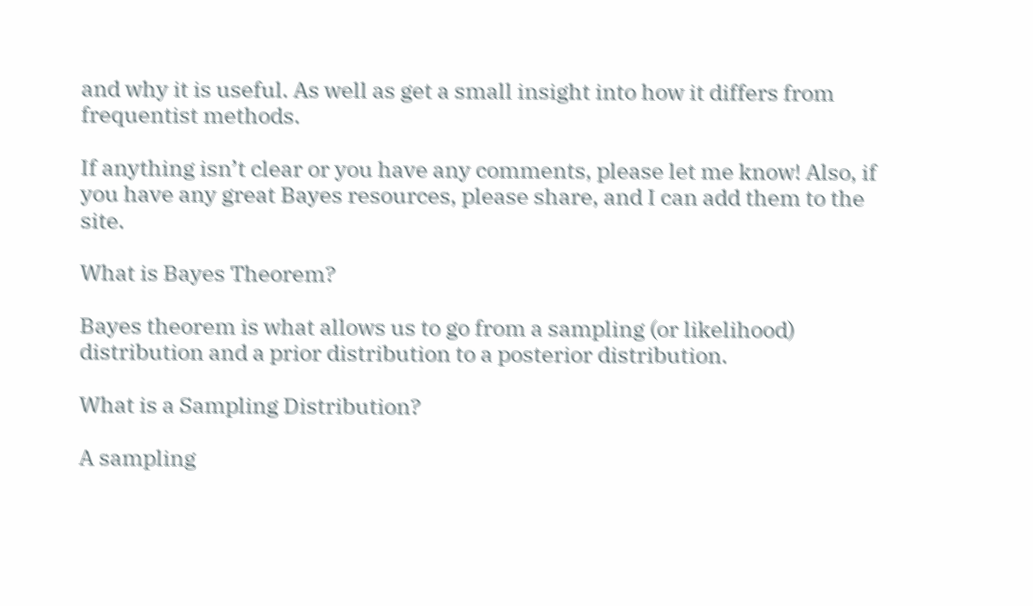and why it is useful. As well as get a small insight into how it differs from frequentist methods.

If anything isn’t clear or you have any comments, please let me know! Also, if you have any great Bayes resources, please share, and I can add them to the site.

What is Bayes Theorem?

Bayes theorem is what allows us to go from a sampling (or likelihood) distribution and a prior distribution to a posterior distribution.

What is a Sampling Distribution?

A sampling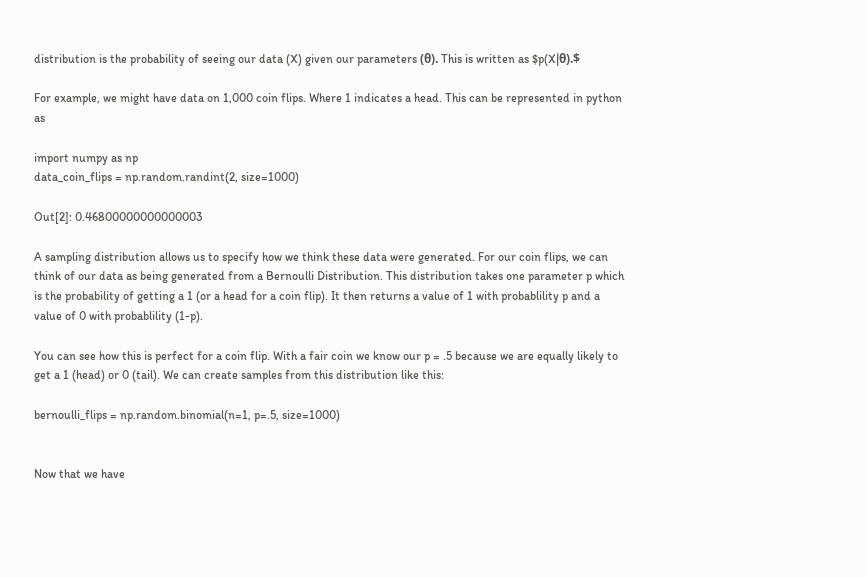distribution is the probability of seeing our data (X) given our parameters (θ). This is written as $p(X|θ).$

For example, we might have data on 1,000 coin flips. Where 1 indicates a head. This can be represented in python as

import numpy as np
data_coin_flips = np.random.randint(2, size=1000)

Out[2]: 0.46800000000000003

A sampling distribution allows us to specify how we think these data were generated. For our coin flips, we can think of our data as being generated from a Bernoulli Distribution. This distribution takes one parameter p which is the probability of getting a 1 (or a head for a coin flip). It then returns a value of 1 with probablility p and a value of 0 with probablility (1-p).

You can see how this is perfect for a coin flip. With a fair coin we know our p = .5 because we are equally likely to get a 1 (head) or 0 (tail). We can create samples from this distribution like this:

bernoulli_flips = np.random.binomial(n=1, p=.5, size=1000)


Now that we have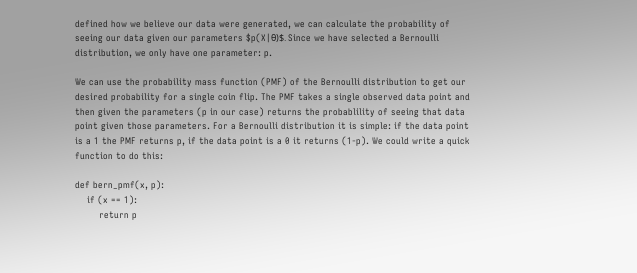defined how we believe our data were generated, we can calculate the probability of seeing our data given our parameters $p(X|θ)$. Since we have selected a Bernoulli distribution, we only have one parameter: p.

We can use the probability mass function (PMF) of the Bernoulli distribution to get our desired probability for a single coin flip. The PMF takes a single observed data point and then given the parameters (p in our case) returns the probablility of seeing that data point given those parameters. For a Bernoulli distribution it is simple: if the data point is a 1 the PMF returns p, if the data point is a 0 it returns (1-p). We could write a quick function to do this:

def bern_pmf(x, p):
    if (x == 1):
        return p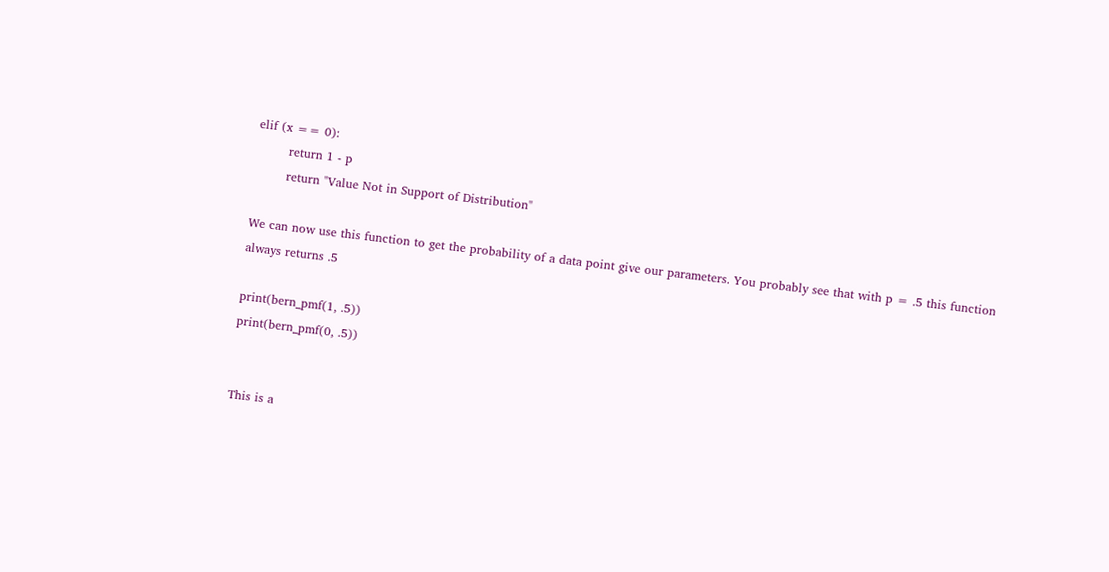elif (x == 0):
        return 1 - p
        return "Value Not in Support of Distribution"

We can now use this function to get the probability of a data point give our parameters. You probably see that with p = .5 this function always returns .5

print(bern_pmf(1, .5))
print(bern_pmf(0, .5))


This is a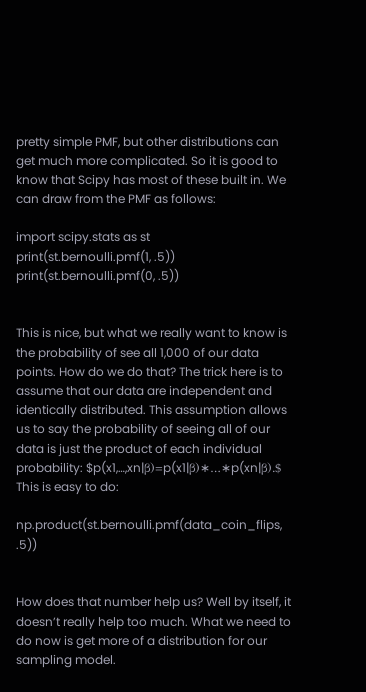pretty simple PMF, but other distributions can get much more complicated. So it is good to know that Scipy has most of these built in. We can draw from the PMF as follows:

import scipy.stats as st
print(st.bernoulli.pmf(1, .5))
print(st.bernoulli.pmf(0, .5))


This is nice, but what we really want to know is the probability of see all 1,000 of our data points. How do we do that? The trick here is to assume that our data are independent and identically distributed. This assumption allows us to say the probability of seeing all of our data is just the product of each individual probability: $p(x1,…,xn|β)=p(x1|β)∗…∗p(xn|β).$ This is easy to do:

np.product(st.bernoulli.pmf(data_coin_flips, .5))


How does that number help us? Well by itself, it doesn’t really help too much. What we need to do now is get more of a distribution for our sampling model.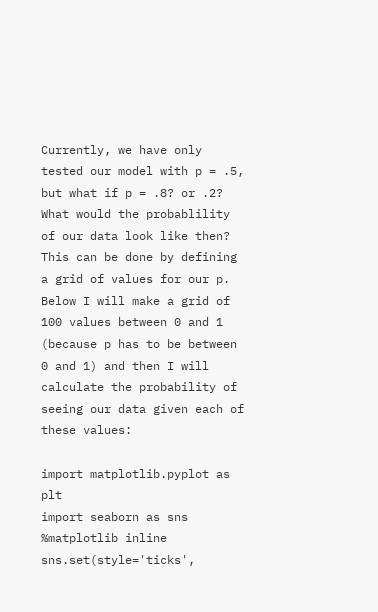Currently, we have only tested our model with p = .5, but what if p = .8? or .2? What would the probablility of our data look like then? This can be done by defining a grid of values for our p. Below I will make a grid of 100 values between 0 and 1 (because p has to be between 0 and 1) and then I will calculate the probability of seeing our data given each of these values:

import matplotlib.pyplot as plt
import seaborn as sns
%matplotlib inline
sns.set(style='ticks',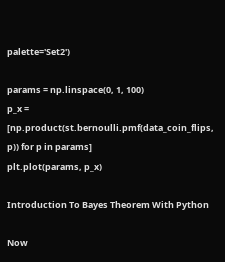palette='Set2')

params = np.linspace(0, 1, 100)
p_x = [np.product(st.bernoulli.pmf(data_coin_flips, p)) for p in params]
plt.plot(params, p_x)

Introduction To Bayes Theorem With Python

Now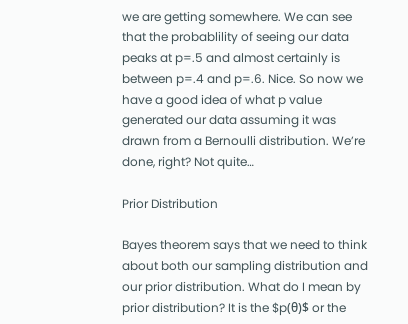we are getting somewhere. We can see that the probablility of seeing our data peaks at p=.5 and almost certainly is between p=.4 and p=.6. Nice. So now we have a good idea of what p value generated our data assuming it was drawn from a Bernoulli distribution. We’re done, right? Not quite…

Prior Distribution

Bayes theorem says that we need to think about both our sampling distribution and our prior distribution. What do I mean by prior distribution? It is the $p(θ)$ or the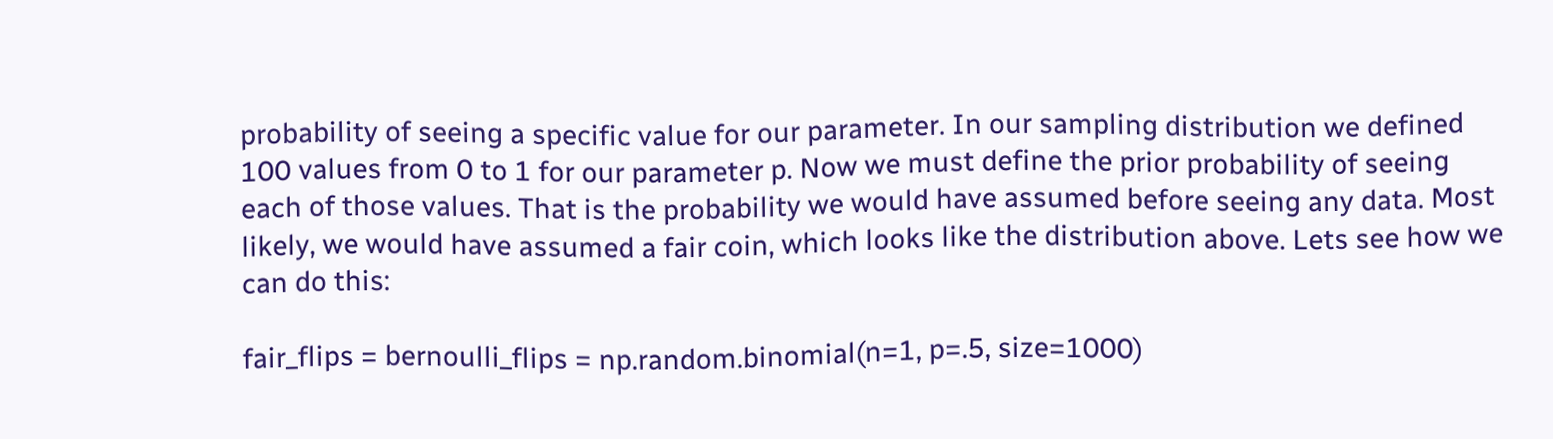probability of seeing a specific value for our parameter. In our sampling distribution we defined 100 values from 0 to 1 for our parameter p. Now we must define the prior probability of seeing each of those values. That is the probability we would have assumed before seeing any data. Most likely, we would have assumed a fair coin, which looks like the distribution above. Lets see how we can do this:

fair_flips = bernoulli_flips = np.random.binomial(n=1, p=.5, size=1000)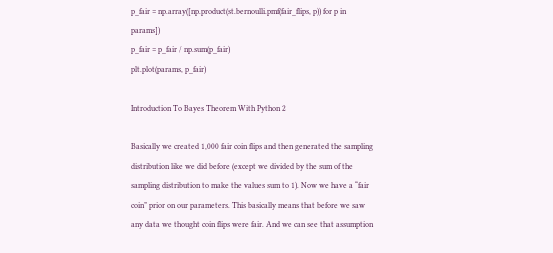p_fair = np.array([np.product(st.bernoulli.pmf(fair_flips, p)) for p in params])
p_fair = p_fair / np.sum(p_fair)
plt.plot(params, p_fair)

Introduction To Bayes Theorem With Python 2

Basically we created 1,000 fair coin flips and then generated the sampling distribution like we did before (except we divided by the sum of the sampling distribution to make the values sum to 1). Now we have a “fair coin” prior on our parameters. This basically means that before we saw any data we thought coin flips were fair. And we can see that assumption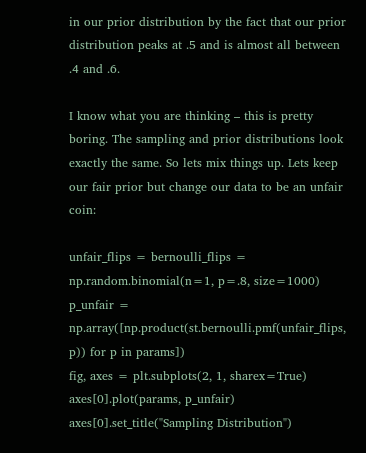in our prior distribution by the fact that our prior distribution peaks at .5 and is almost all between .4 and .6.

I know what you are thinking – this is pretty boring. The sampling and prior distributions look exactly the same. So lets mix things up. Lets keep our fair prior but change our data to be an unfair coin:

unfair_flips = bernoulli_flips = np.random.binomial(n=1, p=.8, size=1000)
p_unfair = np.array([np.product(st.bernoulli.pmf(unfair_flips, p)) for p in params])
fig, axes = plt.subplots(2, 1, sharex=True)
axes[0].plot(params, p_unfair)
axes[0].set_title("Sampling Distribution")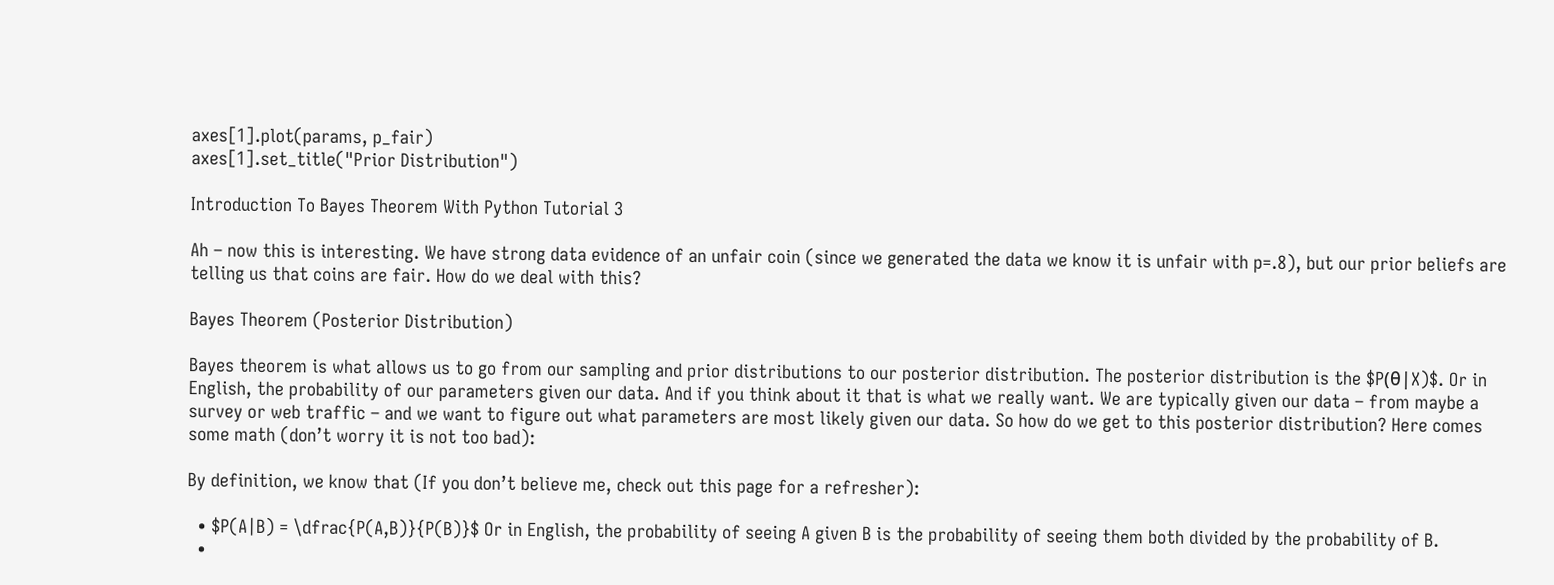axes[1].plot(params, p_fair)
axes[1].set_title("Prior Distribution")

Introduction To Bayes Theorem With Python Tutorial 3

Ah – now this is interesting. We have strong data evidence of an unfair coin (since we generated the data we know it is unfair with p=.8), but our prior beliefs are telling us that coins are fair. How do we deal with this?

Bayes Theorem (Posterior Distribution)

Bayes theorem is what allows us to go from our sampling and prior distributions to our posterior distribution. The posterior distribution is the $P(θ|X)$. Or in English, the probability of our parameters given our data. And if you think about it that is what we really want. We are typically given our data – from maybe a survey or web traffic – and we want to figure out what parameters are most likely given our data. So how do we get to this posterior distribution? Here comes some math (don’t worry it is not too bad):

By definition, we know that (If you don’t believe me, check out this page for a refresher):

  • $P(A|B) = \dfrac{P(A,B)}{P(B)}$ Or in English, the probability of seeing A given B is the probability of seeing them both divided by the probability of B.
  •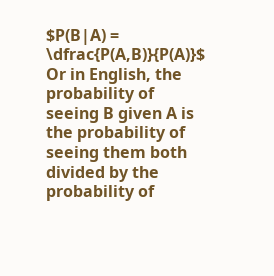$P(B|A) = \dfrac{P(A,B)}{P(A)}$ Or in English, the probability of seeing B given A is the probability of seeing them both divided by the probability of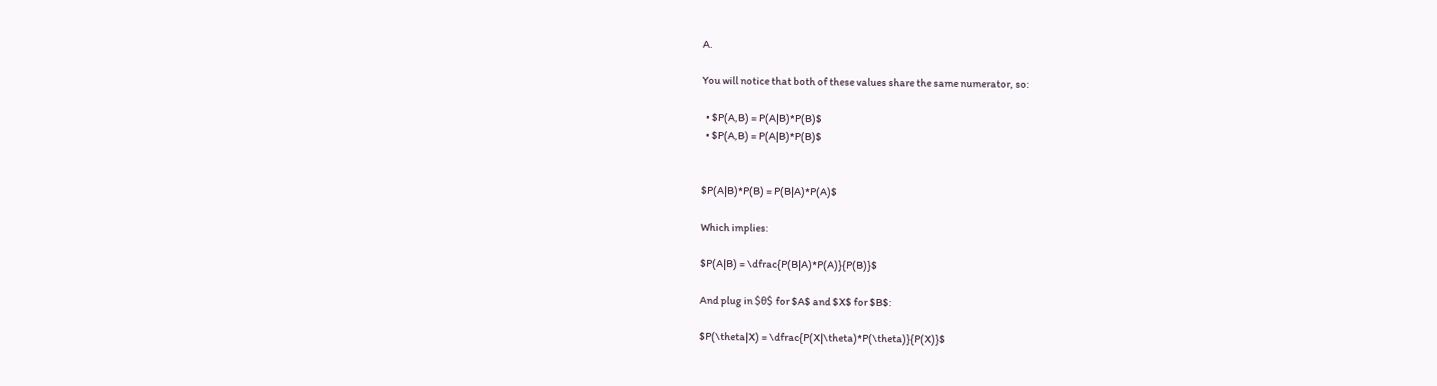A.

You will notice that both of these values share the same numerator, so:

  • $P(A,B) = P(A|B)*P(B)$
  • $P(A,B) = P(A|B)*P(B)$


$P(A|B)*P(B) = P(B|A)*P(A)$

Which implies:

$P(A|B) = \dfrac{P(B|A)*P(A)}{P(B)}$

And plug in $θ$ for $A$ and $X$ for $B$:

$P(\theta|X) = \dfrac{P(X|\theta)*P(\theta)}{P(X)}$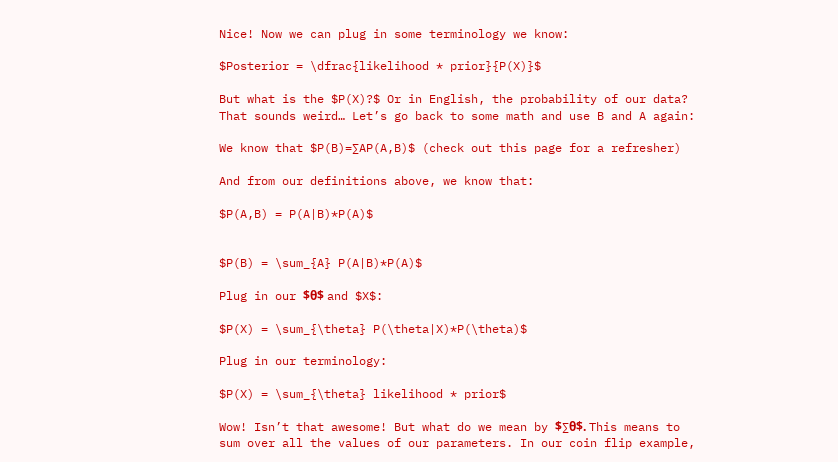Nice! Now we can plug in some terminology we know:

$Posterior = \dfrac{likelihood * prior}{P(X)}$

But what is the $P(X)?$ Or in English, the probability of our data? That sounds weird… Let’s go back to some math and use B and A again:

We know that $P(B)=∑AP(A,B)$ (check out this page for a refresher)

And from our definitions above, we know that:

$P(A,B) = P(A|B)*P(A)$


$P(B) = \sum_{A} P(A|B)*P(A)$

Plug in our $θ$ and $X$:

$P(X) = \sum_{\theta} P(\theta|X)*P(\theta)$

Plug in our terminology:

$P(X) = \sum_{\theta} likelihood * prior$

Wow! Isn’t that awesome! But what do we mean by $∑θ$. This means to sum over all the values of our parameters. In our coin flip example,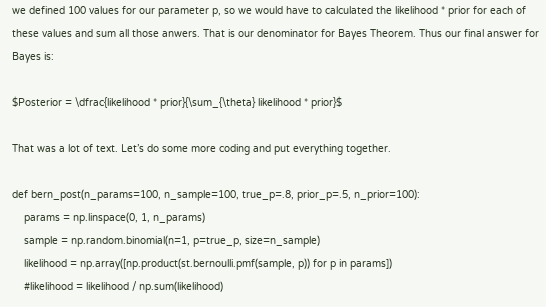we defined 100 values for our parameter p, so we would have to calculated the likelihood * prior for each of these values and sum all those anwers. That is our denominator for Bayes Theorem. Thus our final answer for Bayes is:

$Posterior = \dfrac{likelihood * prior}{\sum_{\theta} likelihood * prior}$

That was a lot of text. Let’s do some more coding and put everything together.

def bern_post(n_params=100, n_sample=100, true_p=.8, prior_p=.5, n_prior=100):
    params = np.linspace(0, 1, n_params)
    sample = np.random.binomial(n=1, p=true_p, size=n_sample)
    likelihood = np.array([np.product(st.bernoulli.pmf(sample, p)) for p in params])
    #likelihood = likelihood / np.sum(likelihood)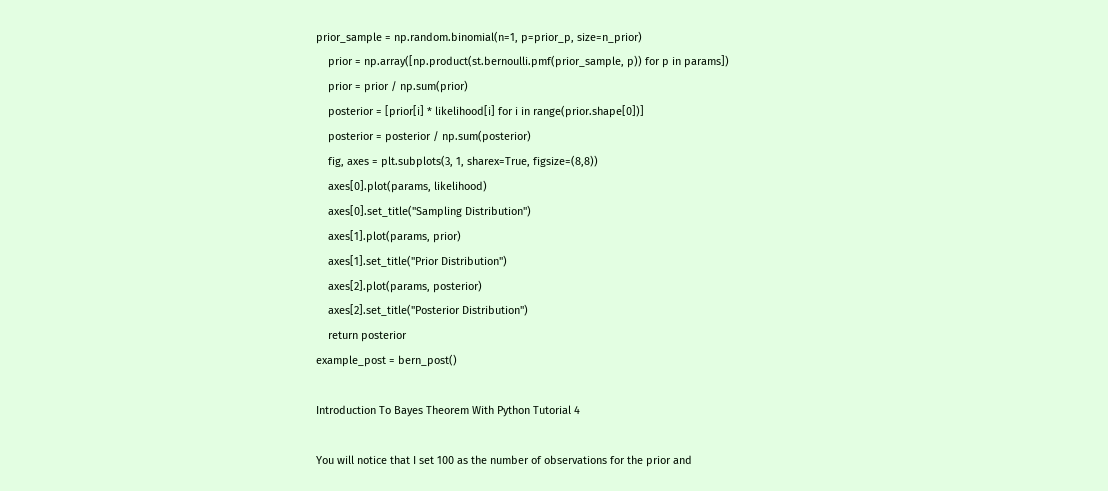prior_sample = np.random.binomial(n=1, p=prior_p, size=n_prior)
    prior = np.array([np.product(st.bernoulli.pmf(prior_sample, p)) for p in params])
    prior = prior / np.sum(prior)
    posterior = [prior[i] * likelihood[i] for i in range(prior.shape[0])]
    posterior = posterior / np.sum(posterior)
    fig, axes = plt.subplots(3, 1, sharex=True, figsize=(8,8))
    axes[0].plot(params, likelihood)
    axes[0].set_title("Sampling Distribution")
    axes[1].plot(params, prior)
    axes[1].set_title("Prior Distribution")
    axes[2].plot(params, posterior)
    axes[2].set_title("Posterior Distribution")
    return posterior
example_post = bern_post()

Introduction To Bayes Theorem With Python Tutorial 4

You will notice that I set 100 as the number of observations for the prior and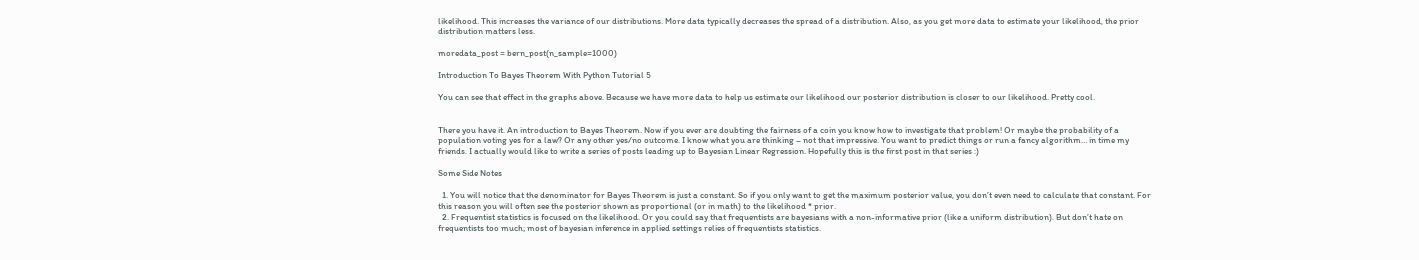likelihood. This increases the variance of our distributions. More data typically decreases the spread of a distribution. Also, as you get more data to estimate your likelihood, the prior distribution matters less.

moredata_post = bern_post(n_sample=1000)

Introduction To Bayes Theorem With Python Tutorial 5

You can see that effect in the graphs above. Because we have more data to help us estimate our likelihood our posterior distribution is closer to our likelihood. Pretty cool.


There you have it. An introduction to Bayes Theorem. Now if you ever are doubting the fairness of a coin you know how to investigate that problem! Or maybe the probability of a population voting yes for a law? Or any other yes/no outcome. I know what you are thinking – not that impressive. You want to predict things or run a fancy algorithm… in time my friends. I actually would like to write a series of posts leading up to Bayesian Linear Regression. Hopefully this is the first post in that series :)

Some Side Notes

  1. You will notice that the denominator for Bayes Theorem is just a constant. So if you only want to get the maximum posterior value, you don’t even need to calculate that constant. For this reason you will often see the posterior shown as proportional (or in math) to the likelihood * prior.
  2. Frequentist statistics is focused on the likelihood. Or you could say that frequentists are bayesians with a non-informative prior (like a uniform distribution). But don’t hate on frequentists too much; most of bayesian inference in applied settings relies of frequentists statistics.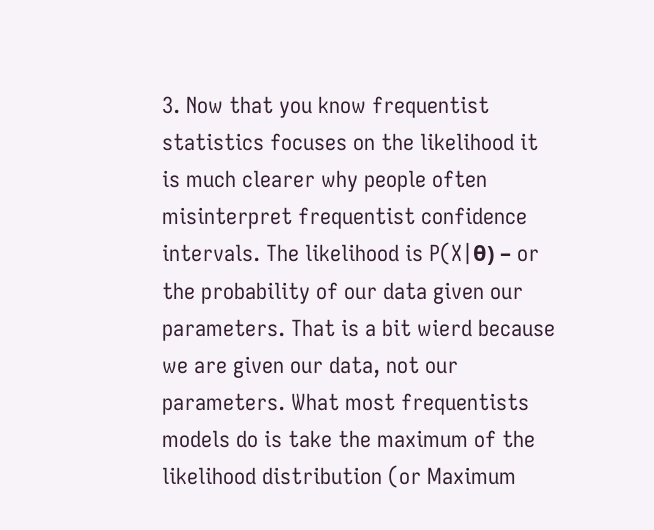3. Now that you know frequentist statistics focuses on the likelihood it is much clearer why people often misinterpret frequentist confidence intervals. The likelihood is P(X|θ) – or the probability of our data given our parameters. That is a bit wierd because we are given our data, not our parameters. What most frequentists models do is take the maximum of the likelihood distribution (or Maximum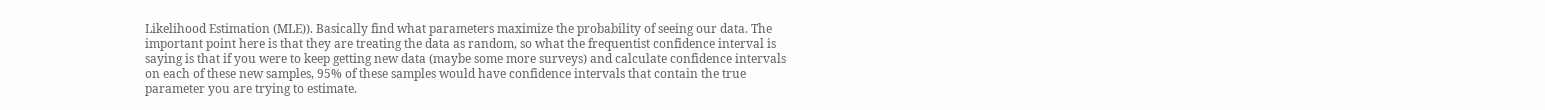Likelihood Estimation (MLE)). Basically find what parameters maximize the probability of seeing our data. The important point here is that they are treating the data as random, so what the frequentist confidence interval is saying is that if you were to keep getting new data (maybe some more surveys) and calculate confidence intervals on each of these new samples, 95% of these samples would have confidence intervals that contain the true parameter you are trying to estimate.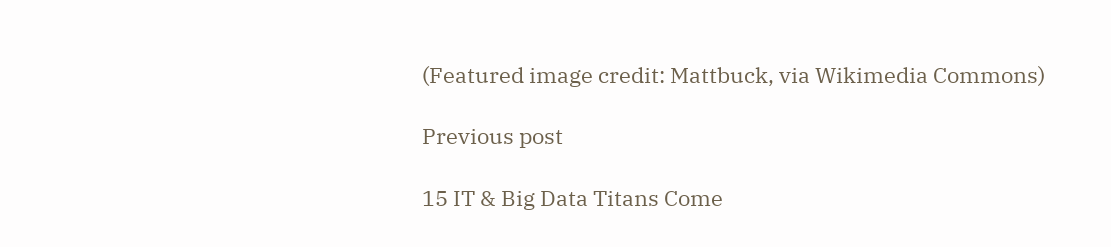(Featured image credit: Mattbuck, via Wikimedia Commons)

Previous post

15 IT & Big Data Titans Come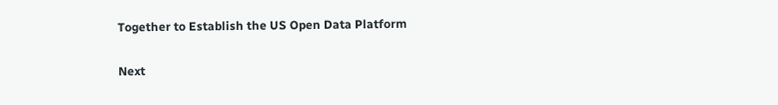Together to Establish the US Open Data Platform

Next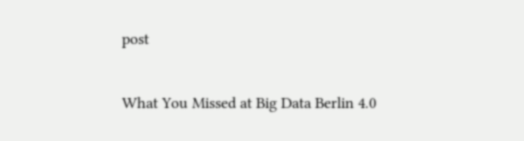post

What You Missed at Big Data Berlin 4.0